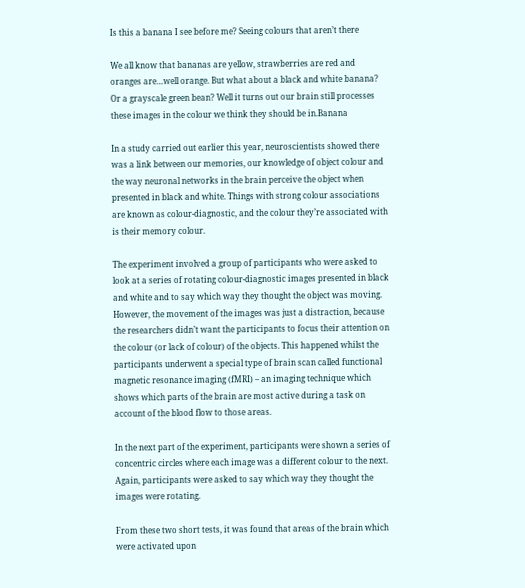Is this a banana I see before me? Seeing colours that aren’t there

We all know that bananas are yellow, strawberries are red and oranges are…well orange. But what about a black and white banana? Or a grayscale green bean? Well it turns out our brain still processes these images in the colour we think they should be in.Banana

In a study carried out earlier this year, neuroscientists showed there was a link between our memories, our knowledge of object colour and the way neuronal networks in the brain perceive the object when presented in black and white. Things with strong colour associations are known as colour-diagnostic, and the colour they’re associated with is their memory colour.

The experiment involved a group of participants who were asked to look at a series of rotating colour-diagnostic images presented in black and white and to say which way they thought the object was moving. However, the movement of the images was just a distraction, because the researchers didn’t want the participants to focus their attention on the colour (or lack of colour) of the objects. This happened whilst the participants underwent a special type of brain scan called functional magnetic resonance imaging (fMRI) – an imaging technique which shows which parts of the brain are most active during a task on account of the blood flow to those areas.

In the next part of the experiment, participants were shown a series of concentric circles where each image was a different colour to the next. Again, participants were asked to say which way they thought the images were rotating.

From these two short tests, it was found that areas of the brain which were activated upon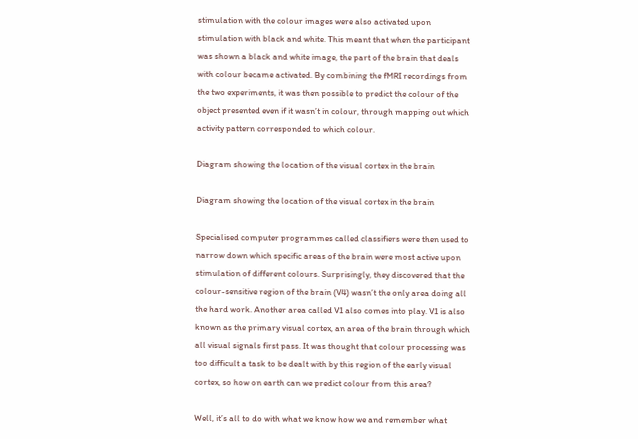stimulation with the colour images were also activated upon stimulation with black and white. This meant that when the participant was shown a black and white image, the part of the brain that deals with colour became activated. By combining the fMRI recordings from the two experiments, it was then possible to predict the colour of the object presented even if it wasn’t in colour, through mapping out which activity pattern corresponded to which colour.

Diagram showing the location of the visual cortex in the brain

Diagram showing the location of the visual cortex in the brain

Specialised computer programmes called classifiers were then used to narrow down which specific areas of the brain were most active upon stimulation of different colours. Surprisingly, they discovered that the colour-sensitive region of the brain (V4) wasn’t the only area doing all the hard work. Another area called V1 also comes into play. V1 is also known as the primary visual cortex, an area of the brain through which all visual signals first pass. It was thought that colour processing was too difficult a task to be dealt with by this region of the early visual cortex, so how on earth can we predict colour from this area?

Well, it’s all to do with what we know how we and remember what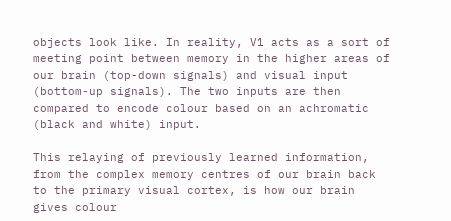objects look like. In reality, V1 acts as a sort of meeting point between memory in the higher areas of our brain (top-down signals) and visual input (bottom-up signals). The two inputs are then compared to encode colour based on an achromatic (black and white) input.

This relaying of previously learned information, from the complex memory centres of our brain back to the primary visual cortex, is how our brain gives colour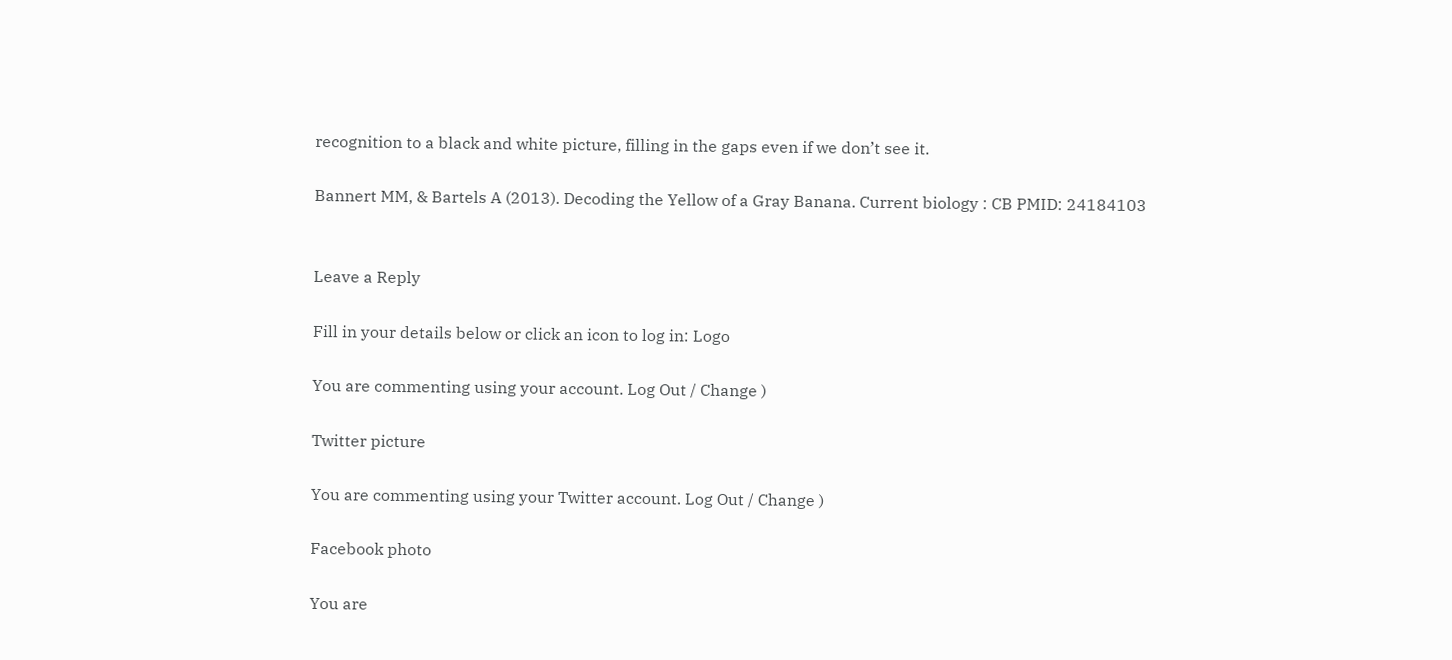recognition to a black and white picture, filling in the gaps even if we don’t see it.

Bannert MM, & Bartels A (2013). Decoding the Yellow of a Gray Banana. Current biology : CB PMID: 24184103


Leave a Reply

Fill in your details below or click an icon to log in: Logo

You are commenting using your account. Log Out / Change )

Twitter picture

You are commenting using your Twitter account. Log Out / Change )

Facebook photo

You are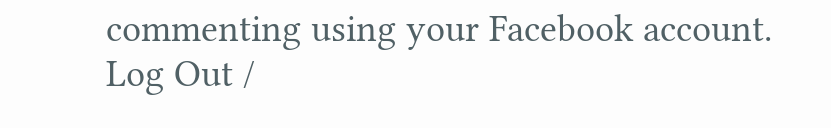commenting using your Facebook account. Log Out /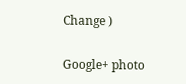Change )

Google+ photo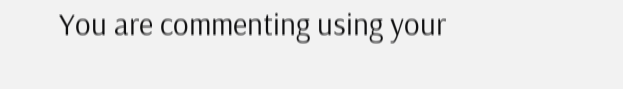You are commenting using your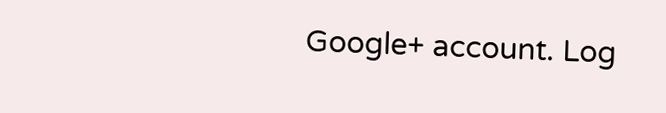Google+ account. Log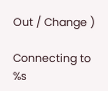Out / Change )

Connecting to %s